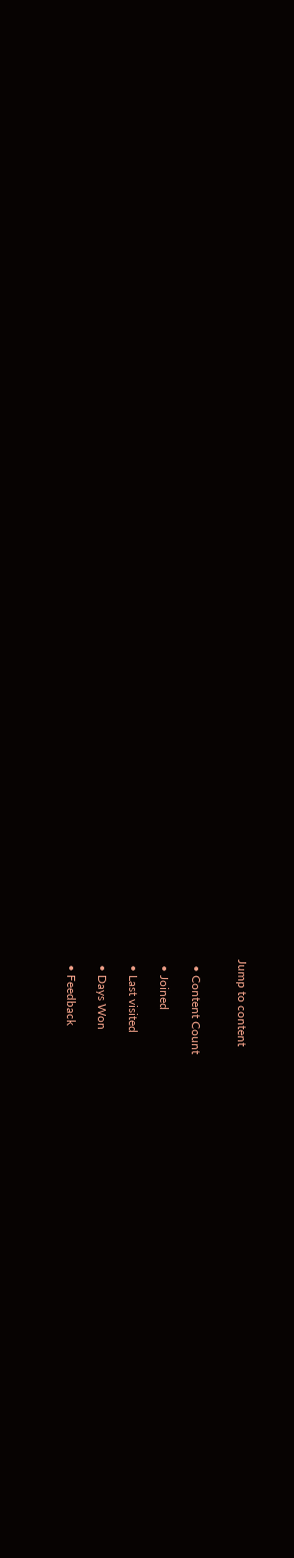Jump to content


  • Content Count

  • Joined

  • Last visited

  • Days Won

  • Feedback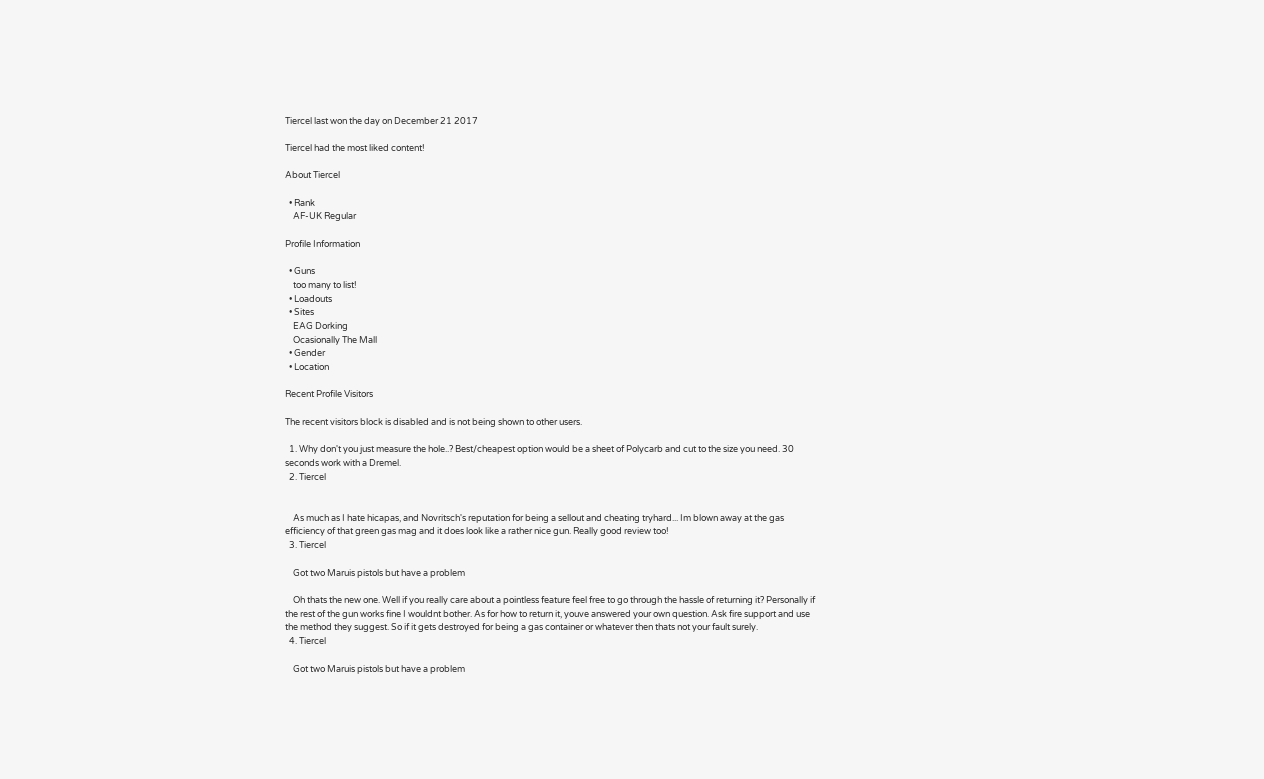Tiercel last won the day on December 21 2017

Tiercel had the most liked content!

About Tiercel

  • Rank
    AF-UK Regular

Profile Information

  • Guns
    too many to list!
  • Loadouts
  • Sites
    EAG Dorking
    Ocasionally The Mall
  • Gender
  • Location

Recent Profile Visitors

The recent visitors block is disabled and is not being shown to other users.

  1. Why don't you just measure the hole..? Best/cheapest option would be a sheet of Polycarb and cut to the size you need. 30 seconds work with a Dremel.
  2. Tiercel


    As much as I hate hicapas, and Novritsch's reputation for being a sellout and cheating tryhard... Im blown away at the gas efficiency of that green gas mag and it does look like a rather nice gun. Really good review too!
  3. Tiercel

    Got two Maruis pistols but have a problem

    Oh thats the new one. Well if you really care about a pointless feature feel free to go through the hassle of returning it? Personally if the rest of the gun works fine I wouldnt bother. As for how to return it, youve answered your own question. Ask fire support and use the method they suggest. So if it gets destroyed for being a gas container or whatever then thats not your fault surely.
  4. Tiercel

    Got two Maruis pistols but have a problem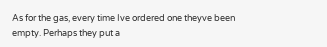As for the gas, every time Ive ordered one theyve been empty. Perhaps they put a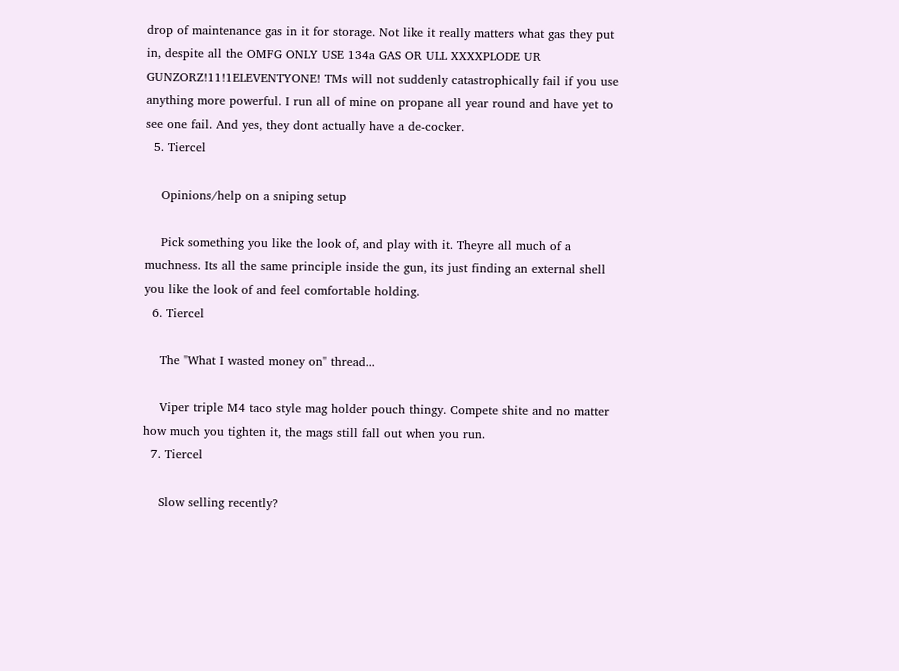drop of maintenance gas in it for storage. Not like it really matters what gas they put in, despite all the OMFG ONLY USE 134a GAS OR ULL XXXXPLODE UR GUNZORZ!11!1ELEVENTYONE! TMs will not suddenly catastrophically fail if you use anything more powerful. I run all of mine on propane all year round and have yet to see one fail. And yes, they dont actually have a de-cocker.
  5. Tiercel

    Opinions/help on a sniping setup

    Pick something you like the look of, and play with it. Theyre all much of a muchness. Its all the same principle inside the gun, its just finding an external shell you like the look of and feel comfortable holding.
  6. Tiercel

    The "What I wasted money on" thread...

    Viper triple M4 taco style mag holder pouch thingy. Compete shite and no matter how much you tighten it, the mags still fall out when you run.
  7. Tiercel

    Slow selling recently?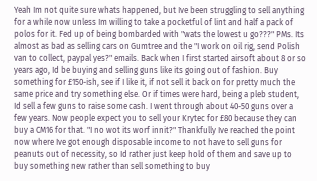Yeah Im not quite sure whats happened, but Ive been struggling to sell anything for a while now unless Im willing to take a pocketful of lint and half a pack of polos for it. Fed up of being bombarded with "wats the lowest u go???" PMs. Its almost as bad as selling cars on Gumtree and the "I work on oil rig, send Polish van to collect, paypal yes?" emails. Back when I first started airsoft about 8 or so years ago, Id be buying and selling guns like its going out of fashion. Buy something for £150-ish, see if I like it, if not sell it back on for pretty much the same price and try something else. Or if times were hard, being a pleb student, Id sell a few guns to raise some cash. I went through about 40-50 guns over a few years. Now people expect you to sell your Krytec for £80 because they can buy a CM16 for that. "I no wot its worf innit?" Thankfully Ive reached the point now where Ive got enough disposable income to not have to sell guns for peanuts out of necessity, so Id rather just keep hold of them and save up to buy something new rather than sell something to buy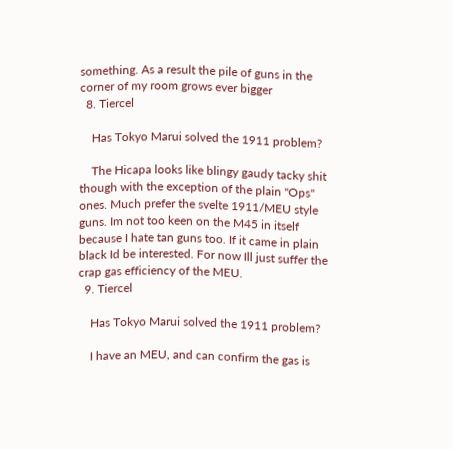something. As a result the pile of guns in the corner of my room grows ever bigger
  8. Tiercel

    Has Tokyo Marui solved the 1911 problem?

    The Hicapa looks like blingy gaudy tacky shit though with the exception of the plain "Ops" ones. Much prefer the svelte 1911/MEU style guns. Im not too keen on the M45 in itself because I hate tan guns too. If it came in plain black Id be interested. For now Ill just suffer the crap gas efficiency of the MEU.
  9. Tiercel

    Has Tokyo Marui solved the 1911 problem?

    I have an MEU, and can confirm the gas is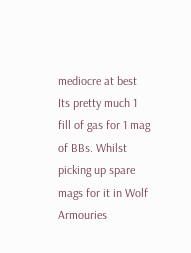mediocre at best Its pretty much 1 fill of gas for 1 mag of BBs. Whilst picking up spare mags for it in Wolf Armouries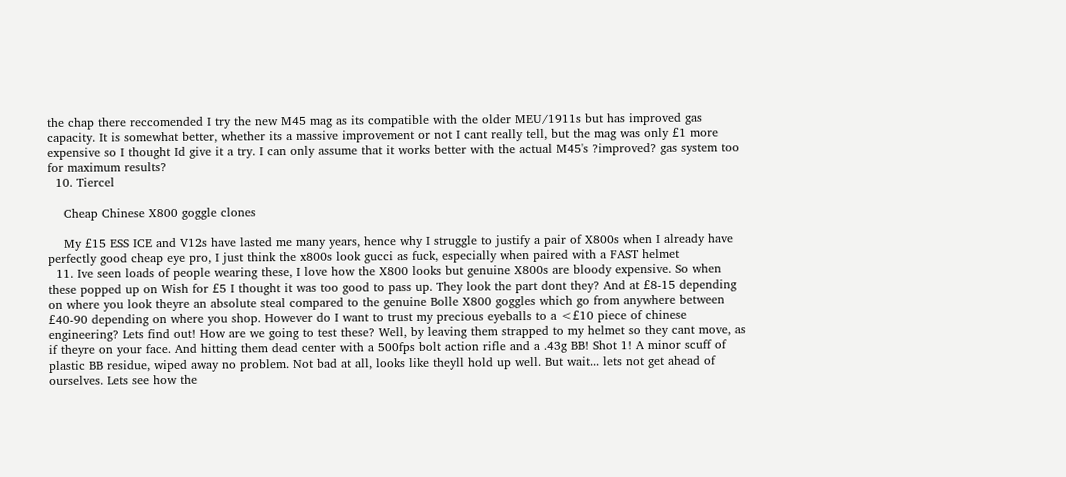the chap there reccomended I try the new M45 mag as its compatible with the older MEU/1911s but has improved gas capacity. It is somewhat better, whether its a massive improvement or not I cant really tell, but the mag was only £1 more expensive so I thought Id give it a try. I can only assume that it works better with the actual M45's ?improved? gas system too for maximum results?
  10. Tiercel

    Cheap Chinese X800 goggle clones

    My £15 ESS ICE and V12s have lasted me many years, hence why I struggle to justify a pair of X800s when I already have perfectly good cheap eye pro, I just think the x800s look gucci as fuck, especially when paired with a FAST helmet
  11. Ive seen loads of people wearing these, I love how the X800 looks but genuine X800s are bloody expensive. So when these popped up on Wish for £5 I thought it was too good to pass up. They look the part dont they? And at £8-15 depending on where you look theyre an absolute steal compared to the genuine Bolle X800 goggles which go from anywhere between £40-90 depending on where you shop. However do I want to trust my precious eyeballs to a <£10 piece of chinese engineering? Lets find out! How are we going to test these? Well, by leaving them strapped to my helmet so they cant move, as if theyre on your face. And hitting them dead center with a 500fps bolt action rifle and a .43g BB! Shot 1! A minor scuff of plastic BB residue, wiped away no problem. Not bad at all, looks like theyll hold up well. But wait... lets not get ahead of ourselves. Lets see how the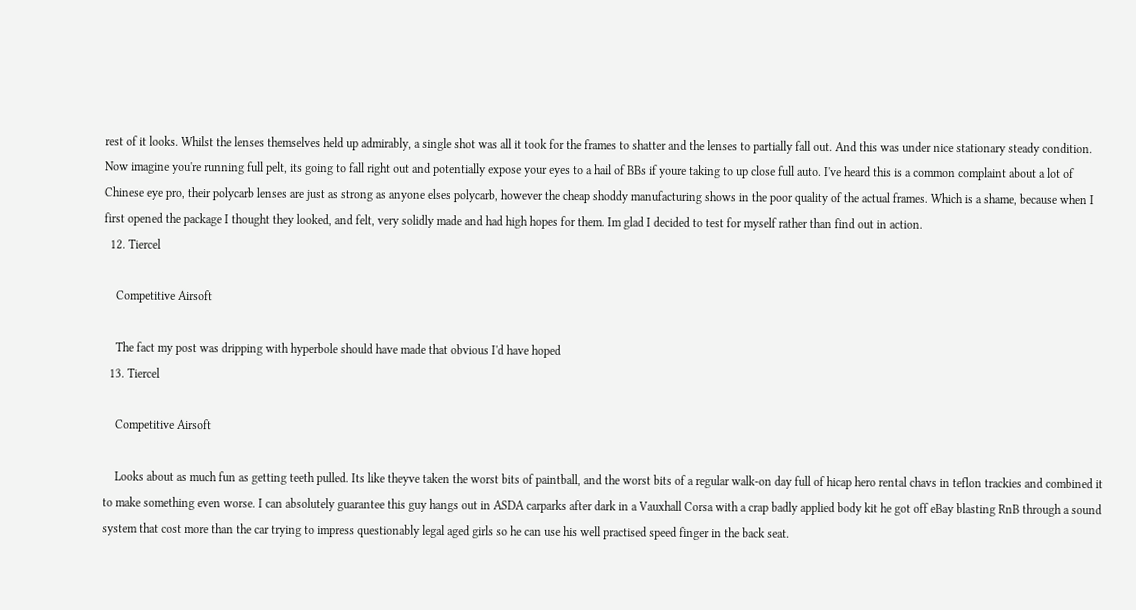rest of it looks. Whilst the lenses themselves held up admirably, a single shot was all it took for the frames to shatter and the lenses to partially fall out. And this was under nice stationary steady condition. Now imagine you're running full pelt, its going to fall right out and potentially expose your eyes to a hail of BBs if youre taking to up close full auto. I've heard this is a common complaint about a lot of Chinese eye pro, their polycarb lenses are just as strong as anyone elses polycarb, however the cheap shoddy manufacturing shows in the poor quality of the actual frames. Which is a shame, because when I first opened the package I thought they looked, and felt, very solidly made and had high hopes for them. Im glad I decided to test for myself rather than find out in action.
  12. Tiercel

    Competitive Airsoft

    The fact my post was dripping with hyperbole should have made that obvious I'd have hoped
  13. Tiercel

    Competitive Airsoft

    Looks about as much fun as getting teeth pulled. Its like theyve taken the worst bits of paintball, and the worst bits of a regular walk-on day full of hicap hero rental chavs in teflon trackies and combined it to make something even worse. I can absolutely guarantee this guy hangs out in ASDA carparks after dark in a Vauxhall Corsa with a crap badly applied body kit he got off eBay blasting RnB through a sound system that cost more than the car trying to impress questionably legal aged girls so he can use his well practised speed finger in the back seat.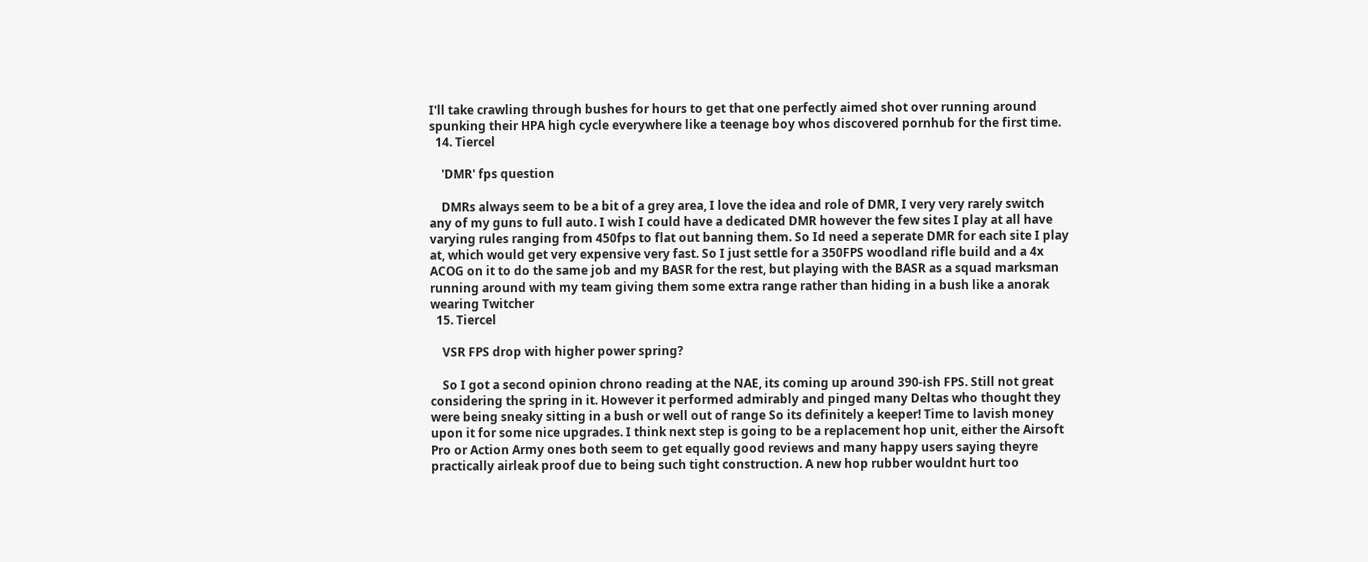I'll take crawling through bushes for hours to get that one perfectly aimed shot over running around spunking their HPA high cycle everywhere like a teenage boy whos discovered pornhub for the first time.
  14. Tiercel

    'DMR' fps question

    DMRs always seem to be a bit of a grey area, I love the idea and role of DMR, I very very rarely switch any of my guns to full auto. I wish I could have a dedicated DMR however the few sites I play at all have varying rules ranging from 450fps to flat out banning them. So Id need a seperate DMR for each site I play at, which would get very expensive very fast. So I just settle for a 350FPS woodland rifle build and a 4x ACOG on it to do the same job and my BASR for the rest, but playing with the BASR as a squad marksman running around with my team giving them some extra range rather than hiding in a bush like a anorak wearing Twitcher
  15. Tiercel

    VSR FPS drop with higher power spring?

    So I got a second opinion chrono reading at the NAE, its coming up around 390-ish FPS. Still not great considering the spring in it. However it performed admirably and pinged many Deltas who thought they were being sneaky sitting in a bush or well out of range So its definitely a keeper! Time to lavish money upon it for some nice upgrades. I think next step is going to be a replacement hop unit, either the Airsoft Pro or Action Army ones both seem to get equally good reviews and many happy users saying theyre practically airleak proof due to being such tight construction. A new hop rubber wouldnt hurt too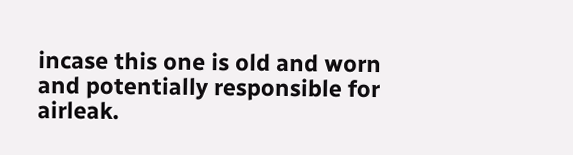incase this one is old and worn and potentially responsible for airleak.